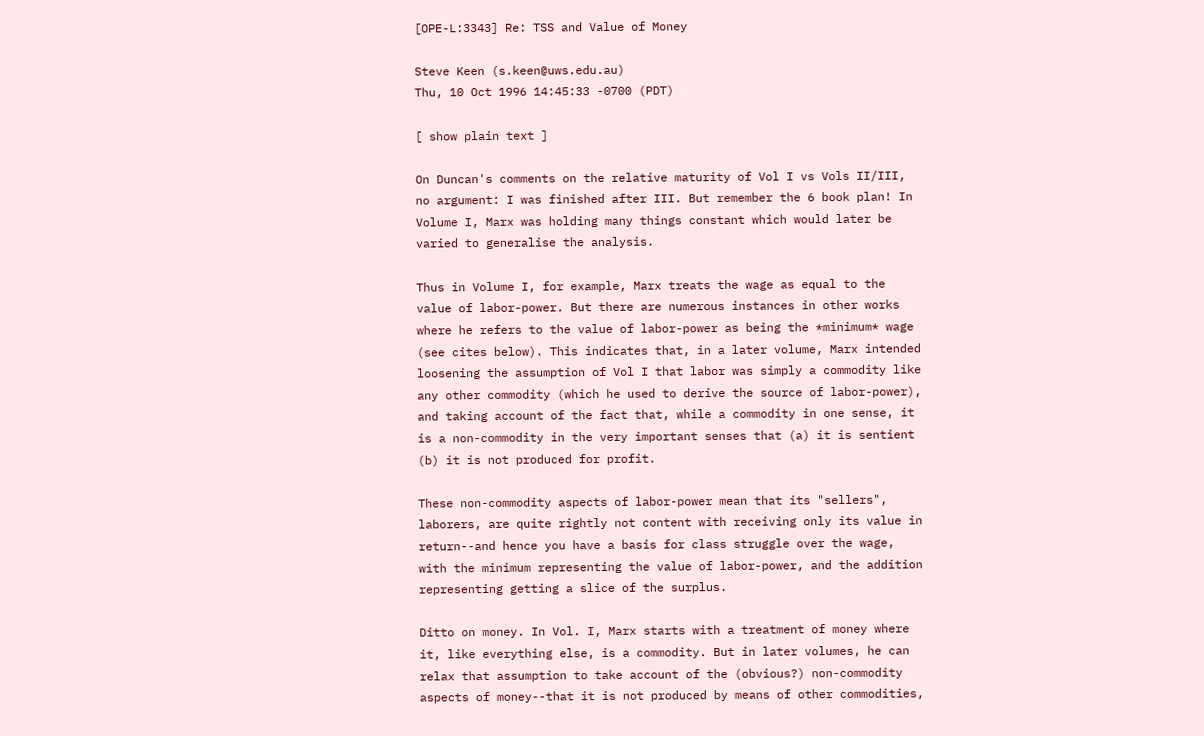[OPE-L:3343] Re: TSS and Value of Money

Steve Keen (s.keen@uws.edu.au)
Thu, 10 Oct 1996 14:45:33 -0700 (PDT)

[ show plain text ]

On Duncan's comments on the relative maturity of Vol I vs Vols II/III,
no argument: I was finished after III. But remember the 6 book plan! In
Volume I, Marx was holding many things constant which would later be
varied to generalise the analysis.

Thus in Volume I, for example, Marx treats the wage as equal to the
value of labor-power. But there are numerous instances in other works
where he refers to the value of labor-power as being the *minimum* wage
(see cites below). This indicates that, in a later volume, Marx intended
loosening the assumption of Vol I that labor was simply a commodity like
any other commodity (which he used to derive the source of labor-power),
and taking account of the fact that, while a commodity in one sense, it
is a non-commodity in the very important senses that (a) it is sentient
(b) it is not produced for profit.

These non-commodity aspects of labor-power mean that its "sellers",
laborers, are quite rightly not content with receiving only its value in
return--and hence you have a basis for class struggle over the wage,
with the minimum representing the value of labor-power, and the addition
representing getting a slice of the surplus.

Ditto on money. In Vol. I, Marx starts with a treatment of money where
it, like everything else, is a commodity. But in later volumes, he can
relax that assumption to take account of the (obvious?) non-commodity
aspects of money--that it is not produced by means of other commodities,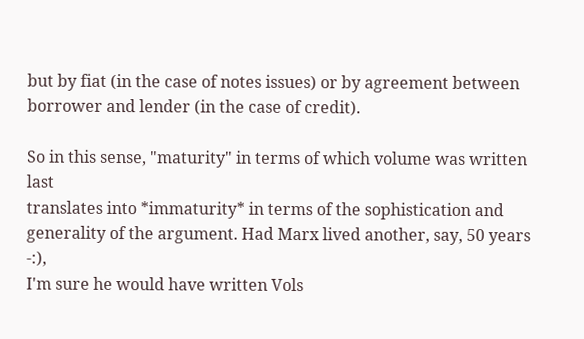but by fiat (in the case of notes issues) or by agreement between
borrower and lender (in the case of credit).

So in this sense, "maturity" in terms of which volume was written last
translates into *immaturity* in terms of the sophistication and
generality of the argument. Had Marx lived another, say, 50 years -:),
I'm sure he would have written Vols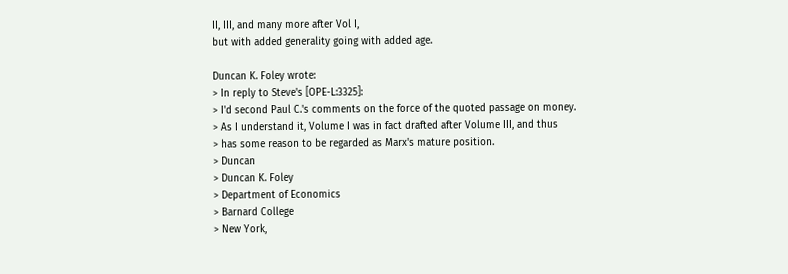II, III, and many more after Vol I,
but with added generality going with added age.

Duncan K. Foley wrote:
> In reply to Steve's [OPE-L:3325]:
> I'd second Paul C.'s comments on the force of the quoted passage on money.
> As I understand it, Volume I was in fact drafted after Volume III, and thus
> has some reason to be regarded as Marx's mature position.
> Duncan
> Duncan K. Foley
> Department of Economics
> Barnard College
> New York,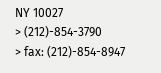NY 10027
> (212)-854-3790
> fax: (212)-854-8947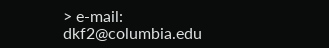> e-mail: dkf2@columbia.edu